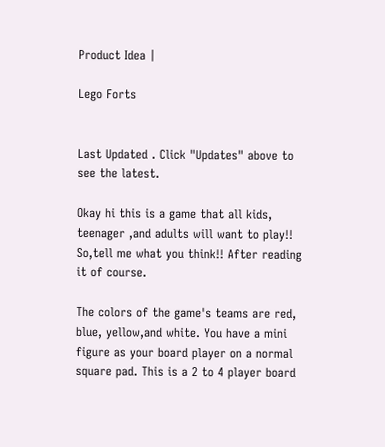Product Idea |

Lego Forts


Last Updated . Click "Updates" above to see the latest.

Okay hi this is a game that all kids, teenager ,and adults will want to play!! So,tell me what you think!! After reading it of course.

The colors of the game's teams are red, blue, yellow,and white. You have a mini figure as your board player on a normal square pad. This is a 2 to 4 player board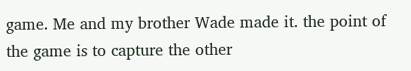game. Me and my brother Wade made it. the point of the game is to capture the other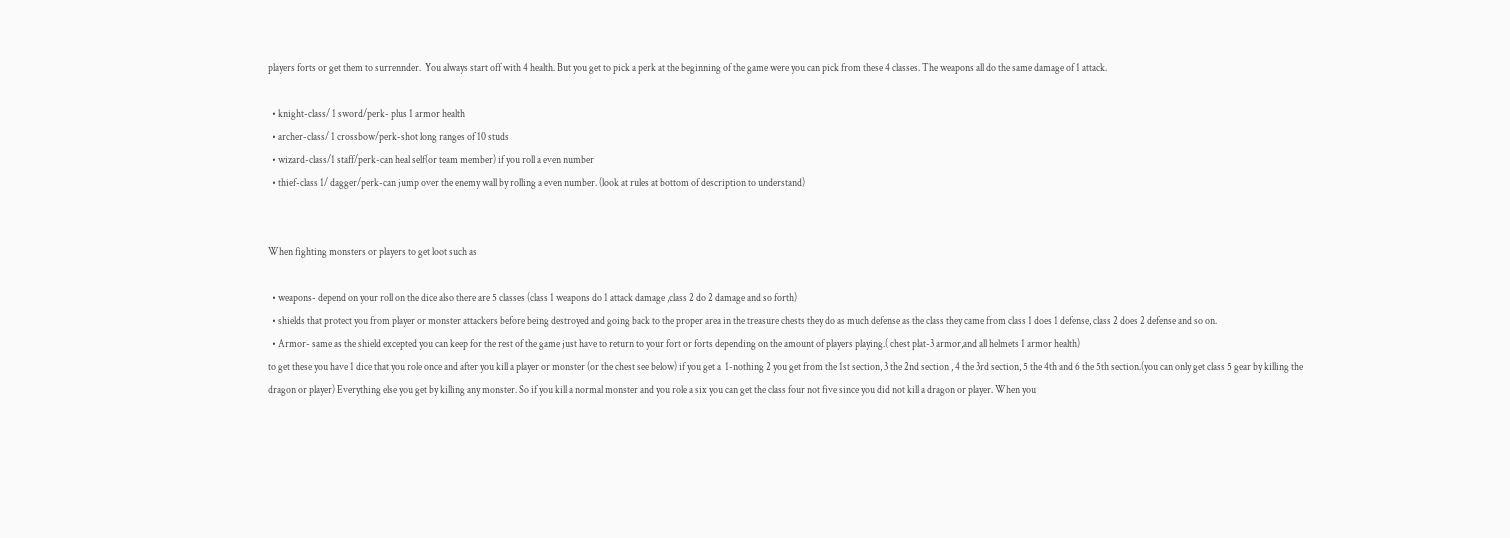players forts or get them to surrennder.  You always start off with 4 health. But you get to pick a perk at the beginning of the game were you can pick from these 4 classes. The weapons all do the same damage of 1 attack.

  • knight-class/ 1 sword/perk- plus 1 armor health
  • archer-class/ 1 crossbow/perk-shot long ranges of 10 studs
  • wizard-class/1 staff/perk-can heal self(or team member) if you roll a even number
  • thief-class 1/ dagger/perk-can jump over the enemy wall by rolling a even number. (look at rules at bottom of description to understand)


When fighting monsters or players to get loot such as

  • weapons- depend on your roll on the dice also there are 5 classes (class 1 weapons do 1 attack damage ,class 2 do 2 damage and so forth)
  • shields that protect you from player or monster attackers before being destroyed and going back to the proper area in the treasure chests they do as much defense as the class they came from class 1 does 1 defense, class 2 does 2 defense and so on.
  • Armor- same as the shield excepted you can keep for the rest of the game just have to return to your fort or forts depending on the amount of players playing.( chest plat-3 armor,and all helmets 1 armor health)                                                                                                                                    to get these you have 1 dice that you role once and after you kill a player or monster (or the chest see below) if you get a  1-nothing 2 you get from the 1st section, 3 the 2nd section , 4 the 3rd section, 5 the 4th and 6 the 5th section.(you can only get class 5 gear by killing the dragon or player) Everything else you get by killing any monster. So if you kill a normal monster and you role a six you can get the class four not five since you did not kill a dragon or player. When you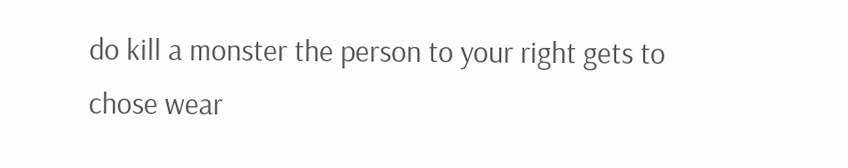do kill a monster the person to your right gets to chose wear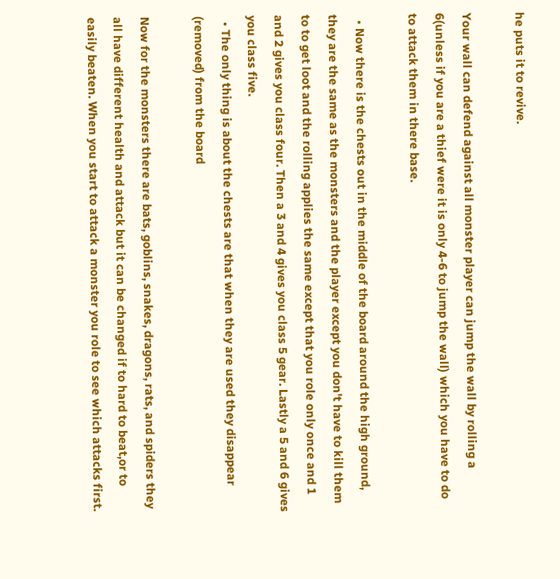he puts it to revive.

Your wall can defend against all monster player can jump the wall by rolling a 6(unless if you are a thief were it is only 4-6 to jump the wall) which you have to do to attack them in there base.

  • Now there is the chests out in the middle of the board around the high ground, they are the same as the monsters and the player except you don't have to kill them to to get loot and the rolling applies the same except that you role only once and 1 and 2 gives you class four. Then a 3 and 4 gives you class 5 gear. Lastly a 5 and 6 gives you class five.
  • The only thing is about the chests are that when they are used they disappear (removed) from the board

Now for the monsters there are bats, goblins, snakes, dragons, rats, and spiders they all have different health and attack but it can be changed if to hard to beat,or to easily beaten. When you start to attack a monster you role to see which attacks first.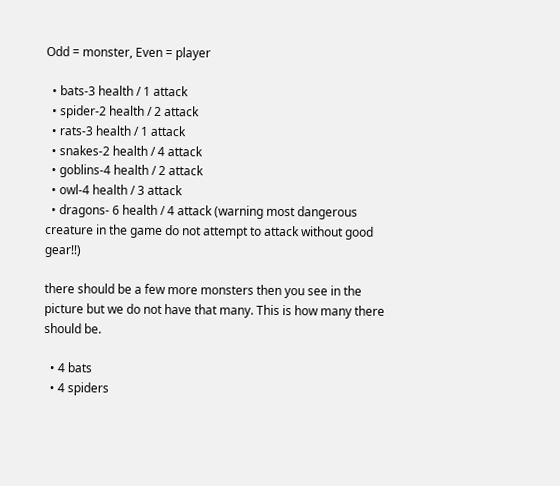Odd = monster, Even = player

  • bats-3 health / 1 attack
  • spider-2 health / 2 attack
  • rats-3 health / 1 attack
  • snakes-2 health / 4 attack
  • goblins-4 health / 2 attack
  • owl-4 health / 3 attack
  • dragons- 6 health / 4 attack (warning most dangerous creature in the game do not attempt to attack without good gear!!)

there should be a few more monsters then you see in the picture but we do not have that many. This is how many there should be.

  • 4 bats
  • 4 spiders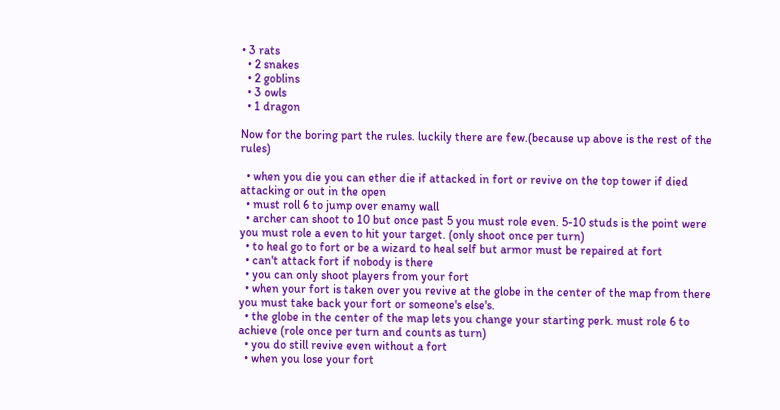• 3 rats
  • 2 snakes
  • 2 goblins
  • 3 owls
  • 1 dragon

Now for the boring part the rules. luckily there are few.(because up above is the rest of the rules)

  • when you die you can ether die if attacked in fort or revive on the top tower if died attacking or out in the open
  • must roll 6 to jump over enamy wall
  • archer can shoot to 10 but once past 5 you must role even. 5-10 studs is the point were you must role a even to hit your target. (only shoot once per turn)
  • to heal go to fort or be a wizard to heal self but armor must be repaired at fort
  • can't attack fort if nobody is there
  • you can only shoot players from your fort
  • when your fort is taken over you revive at the globe in the center of the map from there you must take back your fort or someone's else's.
  • the globe in the center of the map lets you change your starting perk. must role 6 to achieve (role once per turn and counts as turn)
  • you do still revive even without a fort
  • when you lose your fort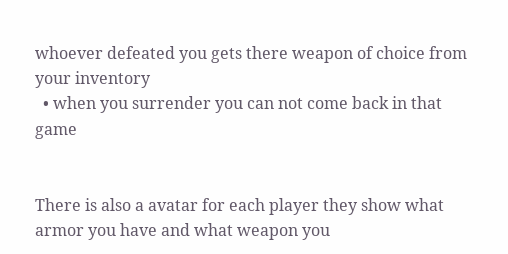whoever defeated you gets there weapon of choice from your inventory
  • when you surrender you can not come back in that game


There is also a avatar for each player they show what armor you have and what weapon you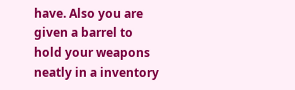have. Also you are given a barrel to hold your weapons neatly in a inventory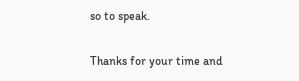so to speak.


Thanks for your time and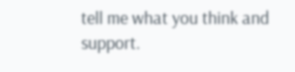tell me what you think and support.